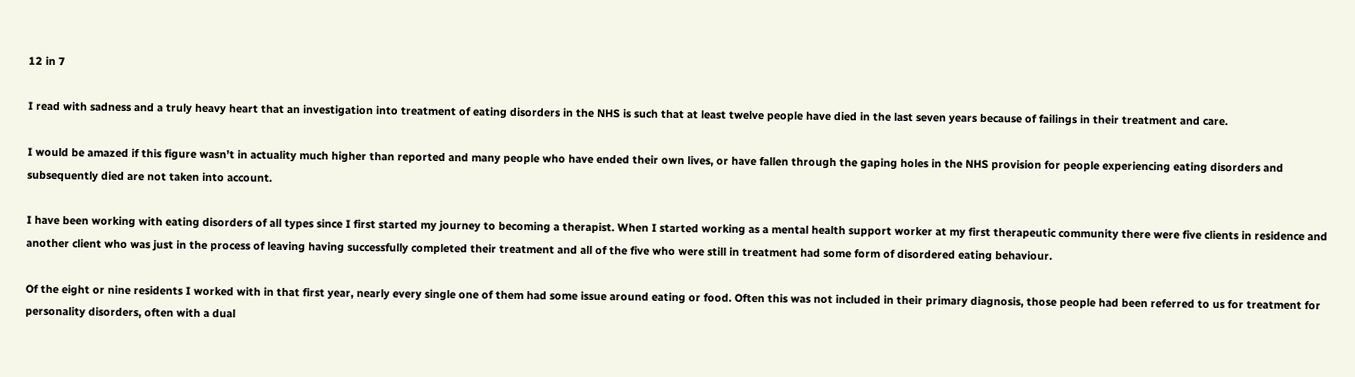12 in 7

I read with sadness and a truly heavy heart that an investigation into treatment of eating disorders in the NHS is such that at least twelve people have died in the last seven years because of failings in their treatment and care.

I would be amazed if this figure wasn’t in actuality much higher than reported and many people who have ended their own lives, or have fallen through the gaping holes in the NHS provision for people experiencing eating disorders and subsequently died are not taken into account.

I have been working with eating disorders of all types since I first started my journey to becoming a therapist. When I started working as a mental health support worker at my first therapeutic community there were five clients in residence and another client who was just in the process of leaving having successfully completed their treatment and all of the five who were still in treatment had some form of disordered eating behaviour.

Of the eight or nine residents I worked with in that first year, nearly every single one of them had some issue around eating or food. Often this was not included in their primary diagnosis, those people had been referred to us for treatment for personality disorders, often with a dual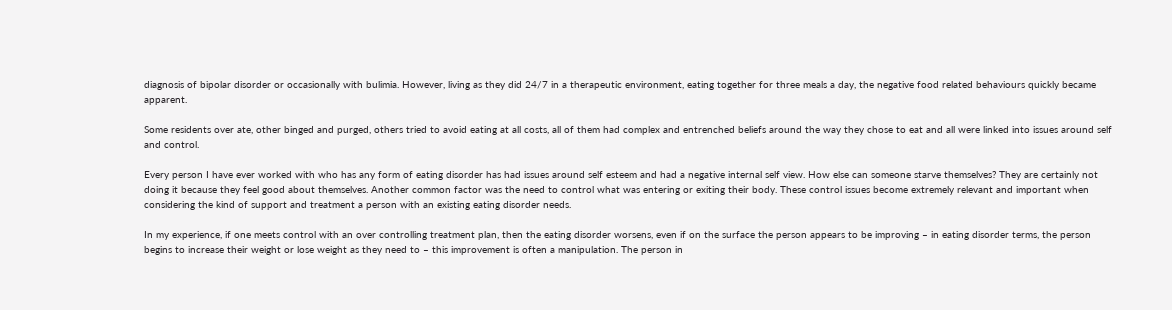diagnosis of bipolar disorder or occasionally with bulimia. However, living as they did 24/7 in a therapeutic environment, eating together for three meals a day, the negative food related behaviours quickly became apparent.

Some residents over ate, other binged and purged, others tried to avoid eating at all costs, all of them had complex and entrenched beliefs around the way they chose to eat and all were linked into issues around self and control.

Every person I have ever worked with who has any form of eating disorder has had issues around self esteem and had a negative internal self view. How else can someone starve themselves? They are certainly not doing it because they feel good about themselves. Another common factor was the need to control what was entering or exiting their body. These control issues become extremely relevant and important when considering the kind of support and treatment a person with an existing eating disorder needs.

In my experience, if one meets control with an over controlling treatment plan, then the eating disorder worsens, even if on the surface the person appears to be improving – in eating disorder terms, the person begins to increase their weight or lose weight as they need to – this improvement is often a manipulation. The person in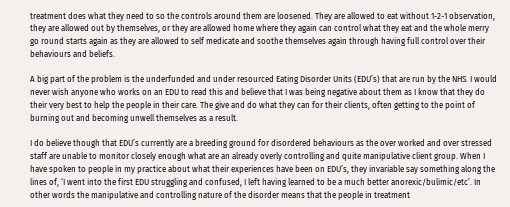treatment does what they need to so the controls around them are loosened. They are allowed to eat without 1-2-1 observation, they are allowed out by themselves, or they are allowed home where they again can control what they eat and the whole merry go round starts again as they are allowed to self medicate and soothe themselves again through having full control over their behaviours and beliefs.

A big part of the problem is the underfunded and under resourced Eating Disorder Units (EDU’s) that are run by the NHS. I would never wish anyone who works on an EDU to read this and believe that I was being negative about them as I know that they do their very best to help the people in their care. The give and do what they can for their clients, often getting to the point of burning out and becoming unwell themselves as a result.

I do believe though that EDU’s currently are a breeding ground for disordered behaviours as the over worked and over stressed staff are unable to monitor closely enough what are an already overly controlling and quite manipulative client group. When I have spoken to people in my practice about what their experiences have been on EDU’s, they invariable say something along the lines of, ‘I went into the first EDU struggling and confused, I left having learned to be a much better anorexic/bulimic/etc’. In other words the manipulative and controlling nature of the disorder means that the people in treatment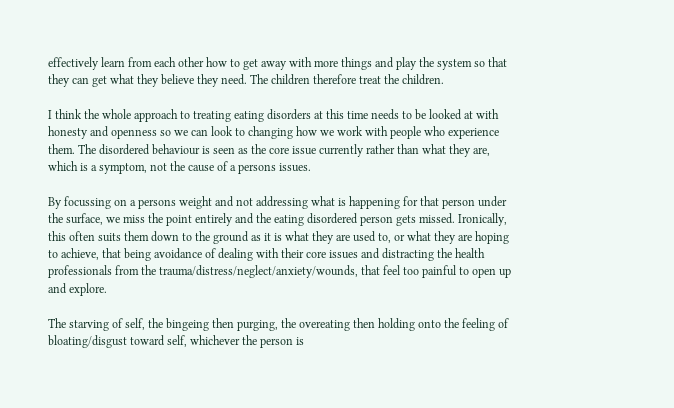effectively learn from each other how to get away with more things and play the system so that they can get what they believe they need. The children therefore treat the children.

I think the whole approach to treating eating disorders at this time needs to be looked at with honesty and openness so we can look to changing how we work with people who experience them. The disordered behaviour is seen as the core issue currently rather than what they are, which is a symptom, not the cause of a persons issues.

By focussing on a persons weight and not addressing what is happening for that person under the surface, we miss the point entirely and the eating disordered person gets missed. Ironically, this often suits them down to the ground as it is what they are used to, or what they are hoping to achieve, that being avoidance of dealing with their core issues and distracting the health professionals from the trauma/distress/neglect/anxiety/wounds, that feel too painful to open up and explore.

The starving of self, the bingeing then purging, the overeating then holding onto the feeling of bloating/disgust toward self, whichever the person is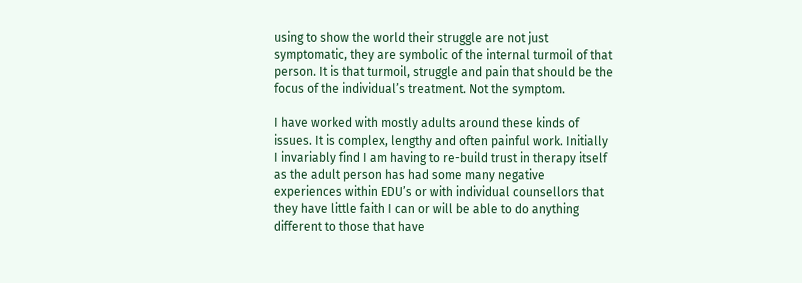using to show the world their struggle are not just symptomatic, they are symbolic of the internal turmoil of that person. It is that turmoil, struggle and pain that should be the focus of the individual’s treatment. Not the symptom.

I have worked with mostly adults around these kinds of issues. It is complex, lengthy and often painful work. Initially I invariably find I am having to re-build trust in therapy itself as the adult person has had some many negative experiences within EDU’s or with individual counsellors that they have little faith I can or will be able to do anything different to those that have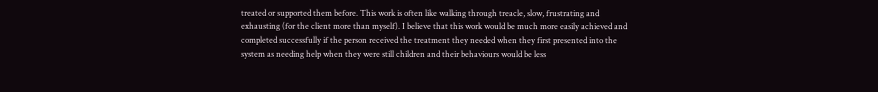treated or supported them before. This work is often like walking through treacle, slow, frustrating and exhausting (for the client more than myself). I believe that this work would be much more easily achieved and completed successfully if the person received the treatment they needed when they first presented into the system as needing help when they were still children and their behaviours would be less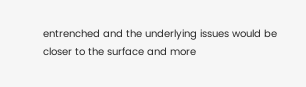entrenched and the underlying issues would be closer to the surface and more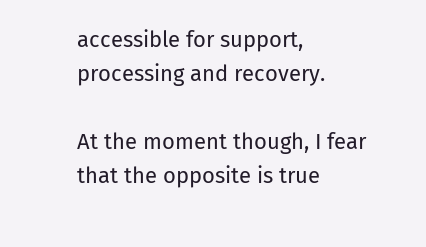accessible for support, processing and recovery.

At the moment though, I fear that the opposite is true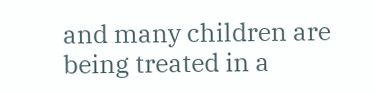and many children are being treated in a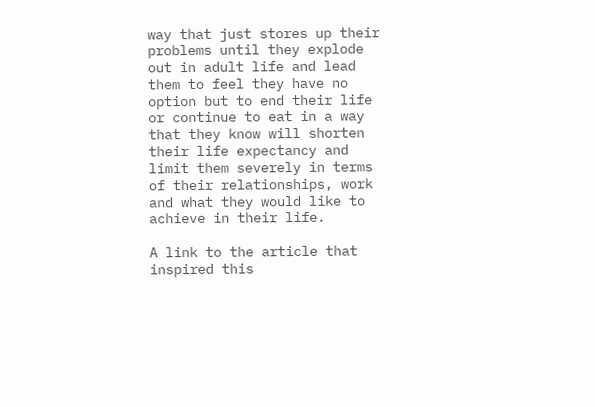way that just stores up their problems until they explode out in adult life and lead them to feel they have no option but to end their life or continue to eat in a way that they know will shorten their life expectancy and limit them severely in terms of their relationships, work and what they would like to achieve in their life.

A link to the article that inspired this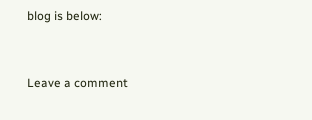blog is below:


Leave a comment